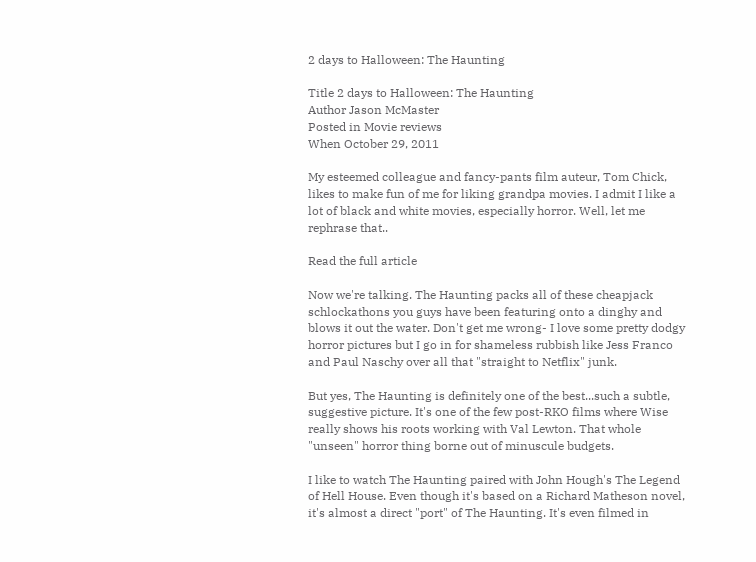2 days to Halloween: The Haunting

Title 2 days to Halloween: The Haunting
Author Jason McMaster
Posted in Movie reviews
When October 29, 2011

My esteemed colleague and fancy-pants film auteur, Tom Chick, likes to make fun of me for liking grandpa movies. I admit I like a lot of black and white movies, especially horror. Well, let me rephrase that..

Read the full article

Now we're talking. The Haunting packs all of these cheapjack schlockathons you guys have been featuring onto a dinghy and blows it out the water. Don't get me wrong- I love some pretty dodgy horror pictures but I go in for shameless rubbish like Jess Franco and Paul Naschy over all that "straight to Netflix" junk.

But yes, The Haunting is definitely one of the best...such a subtle, suggestive picture. It's one of the few post-RKO films where Wise really shows his roots working with Val Lewton. That whole "unseen" horror thing borne out of minuscule budgets.

I like to watch The Haunting paired with John Hough's The Legend of Hell House. Even though it's based on a Richard Matheson novel, it's almost a direct "port" of The Haunting. It's even filmed in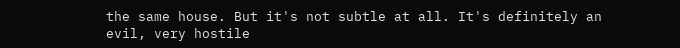the same house. But it's not subtle at all. It's definitely an evil, very hostile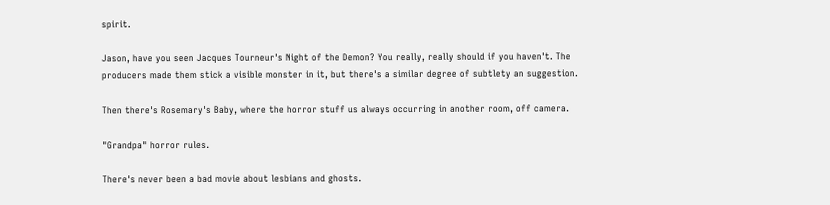spirit.

Jason, have you seen Jacques Tourneur's Night of the Demon? You really, really should if you haven't. The producers made them stick a visible monster in it, but there's a similar degree of subtlety an suggestion.

Then there's Rosemary's Baby, where the horror stuff us always occurring in another room, off camera.

"Grandpa" horror rules.

There's never been a bad movie about lesbians and ghosts.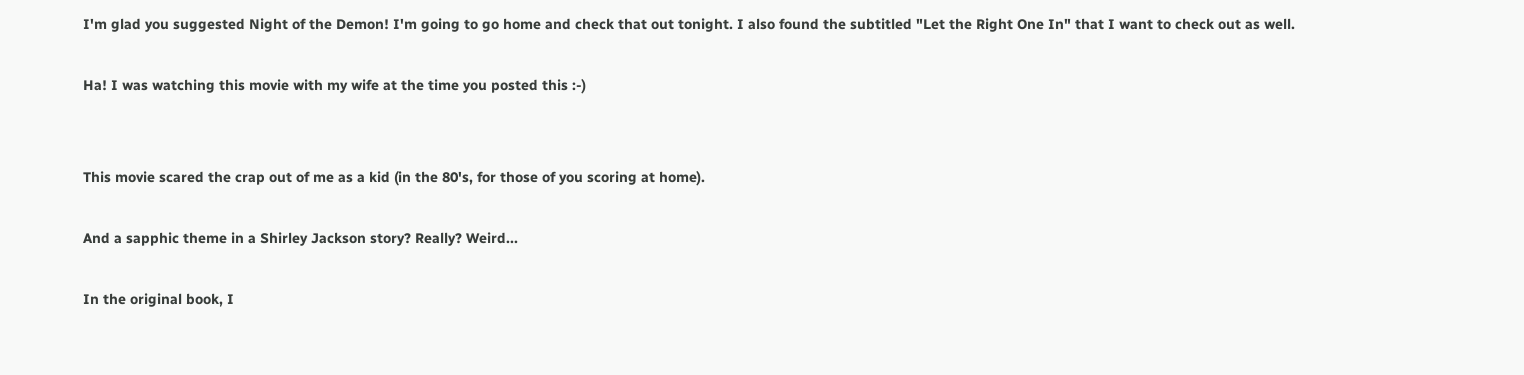I'm glad you suggested Night of the Demon! I'm going to go home and check that out tonight. I also found the subtitled "Let the Right One In" that I want to check out as well.

Ha! I was watching this movie with my wife at the time you posted this :-)


This movie scared the crap out of me as a kid (in the 80's, for those of you scoring at home).

And a sapphic theme in a Shirley Jackson story? Really? Weird...

In the original book, I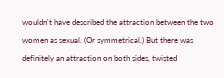wouldn't have described the attraction between the two women as sexual. (Or symmetrical.) But there was definitely an attraction on both sides, twisted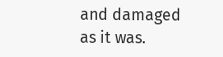and damaged as it was.